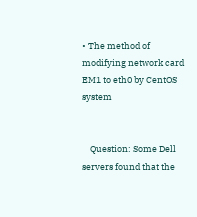• The method of modifying network card EM1 to eth0 by CentOS system


    Question: Some Dell servers found that the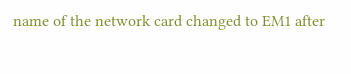name of the network card changed to EM1 after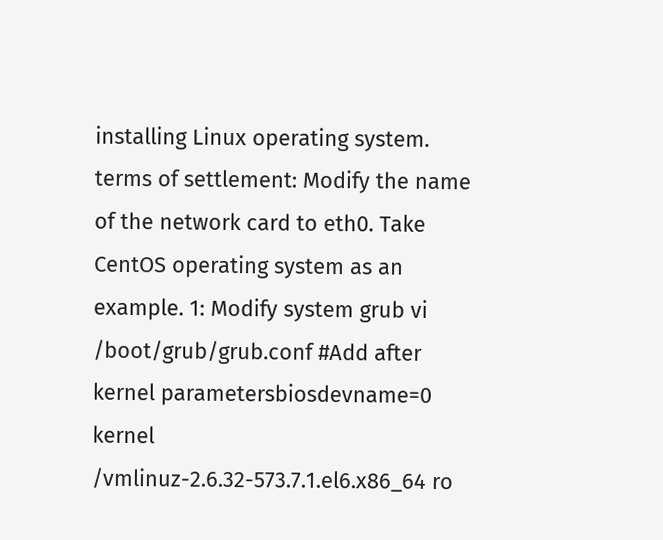installing Linux operating system. terms of settlement: Modify the name of the network card to eth0. Take CentOS operating system as an example. 1: Modify system grub vi /boot/grub/grub.conf #Add after kernel parametersbiosdevname=0 kernel /vmlinuz-2.6.32-573.7.1.el6.x86_64 ro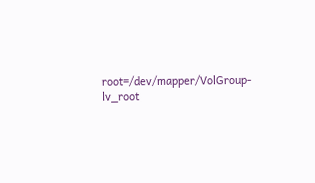root=/dev/mapper/VolGroup-lv_root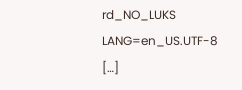rd_NO_LUKS LANG=en_US.UTF-8 […]